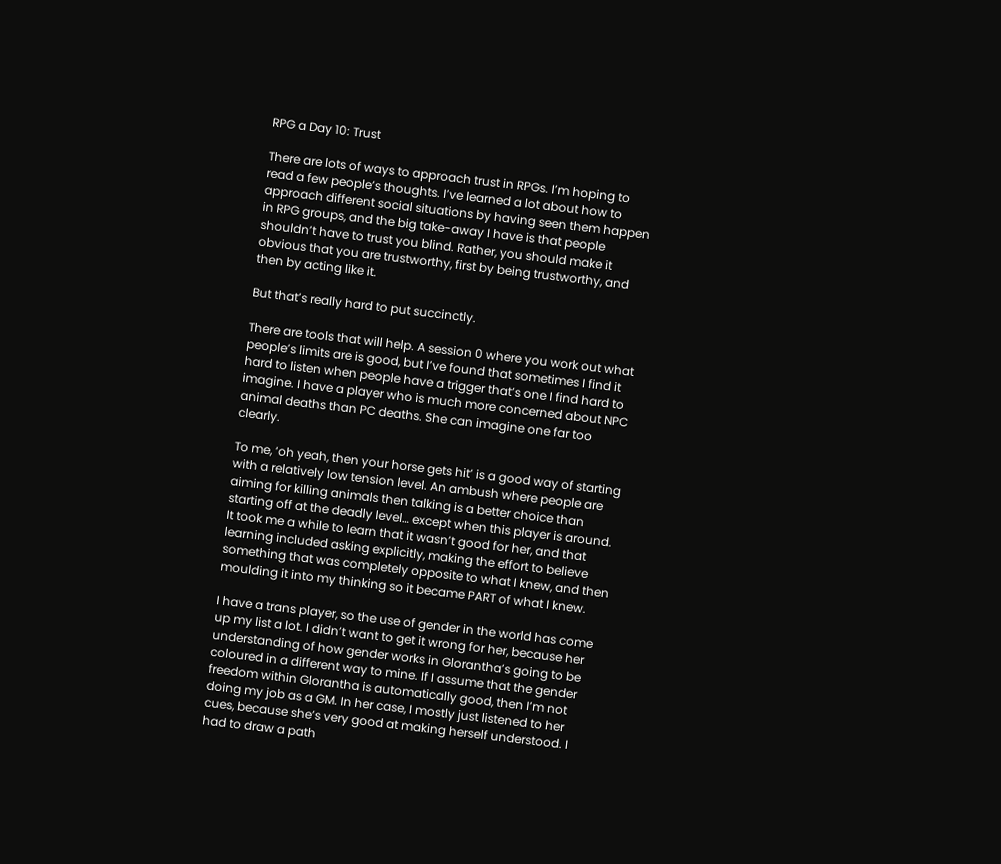RPG a Day 10: Trust

There are lots of ways to approach trust in RPGs. I’m hoping to read a few people’s thoughts. I’ve learned a lot about how to approach different social situations by having seen them happen in RPG groups, and the big take-away I have is that people shouldn’t have to trust you blind. Rather, you should make it obvious that you are trustworthy, first by being trustworthy, and then by acting like it.

But that’s really hard to put succinctly.

There are tools that will help. A session 0 where you work out what people’s limits are is good, but I’ve found that sometimes I find it hard to listen when people have a trigger that’s one I find hard to imagine. I have a player who is much more concerned about NPC animal deaths than PC deaths. She can imagine one far too clearly.

To me, ‘oh yeah, then your horse gets hit’ is a good way of starting with a relatively low tension level. An ambush where people are aiming for killing animals then talking is a better choice than starting off at the deadly level… except when this player is around. It took me a while to learn that it wasn’t good for her, and that learning included asking explicitly, making the effort to believe something that was completely opposite to what I knew, and then moulding it into my thinking so it became PART of what I knew.

I have a trans player, so the use of gender in the world has come up my list a lot. I didn’t want to get it wrong for her, because her understanding of how gender works in Glorantha’s going to be coloured in a different way to mine. If I assume that the gender freedom within Glorantha is automatically good, then I’m not doing my job as a GM. In her case, I mostly just listened to her cues, because she’s very good at making herself understood. I had to draw a path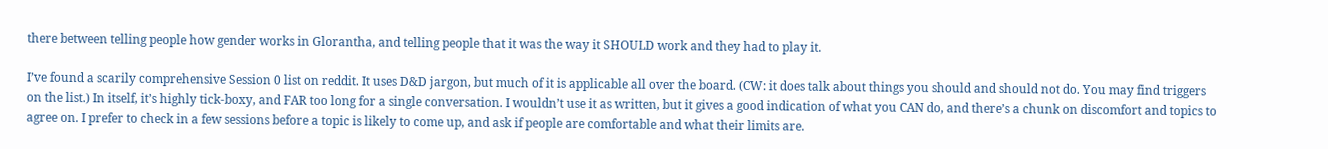there between telling people how gender works in Glorantha, and telling people that it was the way it SHOULD work and they had to play it.

I’ve found a scarily comprehensive Session 0 list on reddit. It uses D&D jargon, but much of it is applicable all over the board. (CW: it does talk about things you should and should not do. You may find triggers on the list.) In itself, it’s highly tick-boxy, and FAR too long for a single conversation. I wouldn’t use it as written, but it gives a good indication of what you CAN do, and there’s a chunk on discomfort and topics to agree on. I prefer to check in a few sessions before a topic is likely to come up, and ask if people are comfortable and what their limits are.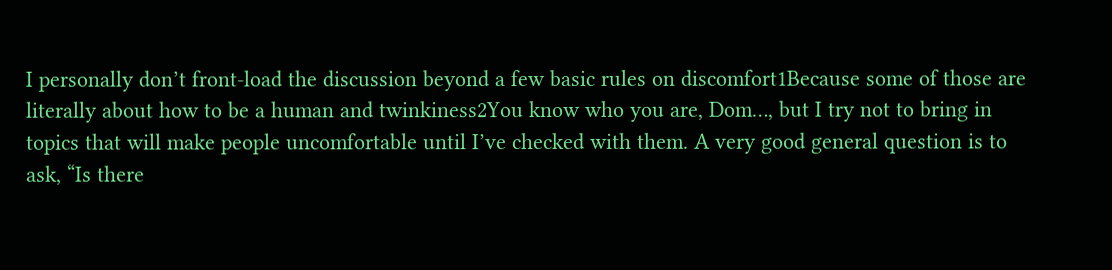I personally don’t front-load the discussion beyond a few basic rules on discomfort1Because some of those are literally about how to be a human and twinkiness2You know who you are, Dom…, but I try not to bring in topics that will make people uncomfortable until I’ve checked with them. A very good general question is to ask, “Is there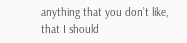anything that you don’t like, that I should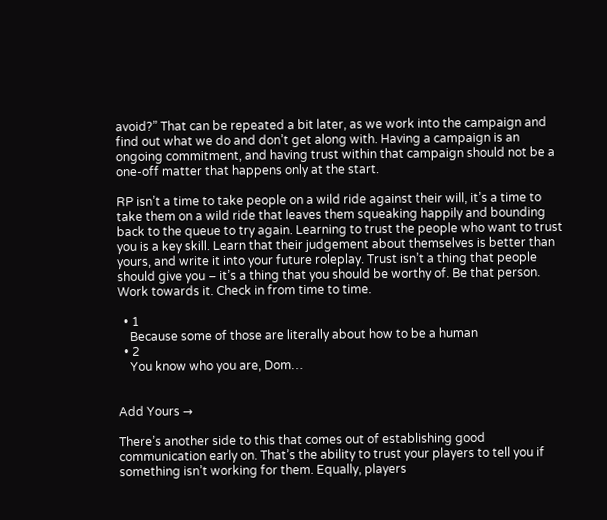avoid?” That can be repeated a bit later, as we work into the campaign and find out what we do and don’t get along with. Having a campaign is an ongoing commitment, and having trust within that campaign should not be a one-off matter that happens only at the start.

RP isn’t a time to take people on a wild ride against their will, it’s a time to take them on a wild ride that leaves them squeaking happily and bounding back to the queue to try again. Learning to trust the people who want to trust you is a key skill. Learn that their judgement about themselves is better than yours, and write it into your future roleplay. Trust isn’t a thing that people should give you – it’s a thing that you should be worthy of. Be that person. Work towards it. Check in from time to time.

  • 1
    Because some of those are literally about how to be a human
  • 2
    You know who you are, Dom…


Add Yours →

There’s another side to this that comes out of establishing good communication early on. That’s the ability to trust your players to tell you if something isn’t working for them. Equally, players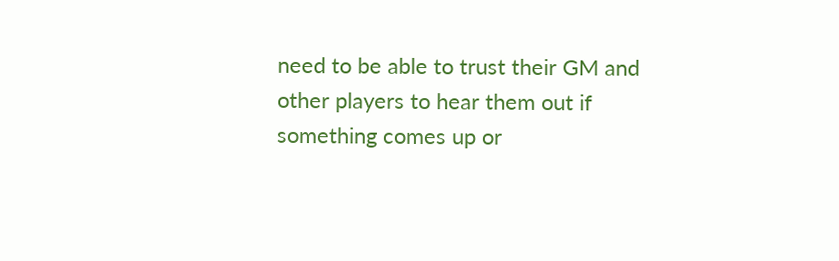need to be able to trust their GM and other players to hear them out if something comes up or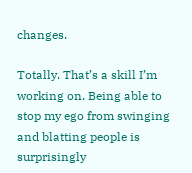changes.

Totally. That’s a skill I’m working on. Being able to stop my ego from swinging and blatting people is surprisingly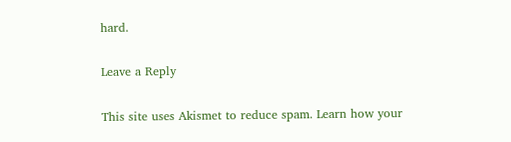hard.

Leave a Reply

This site uses Akismet to reduce spam. Learn how your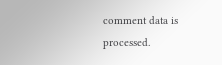comment data is processed.